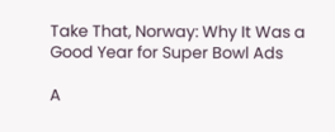Take That, Norway: Why It Was a Good Year for Super Bowl Ads

A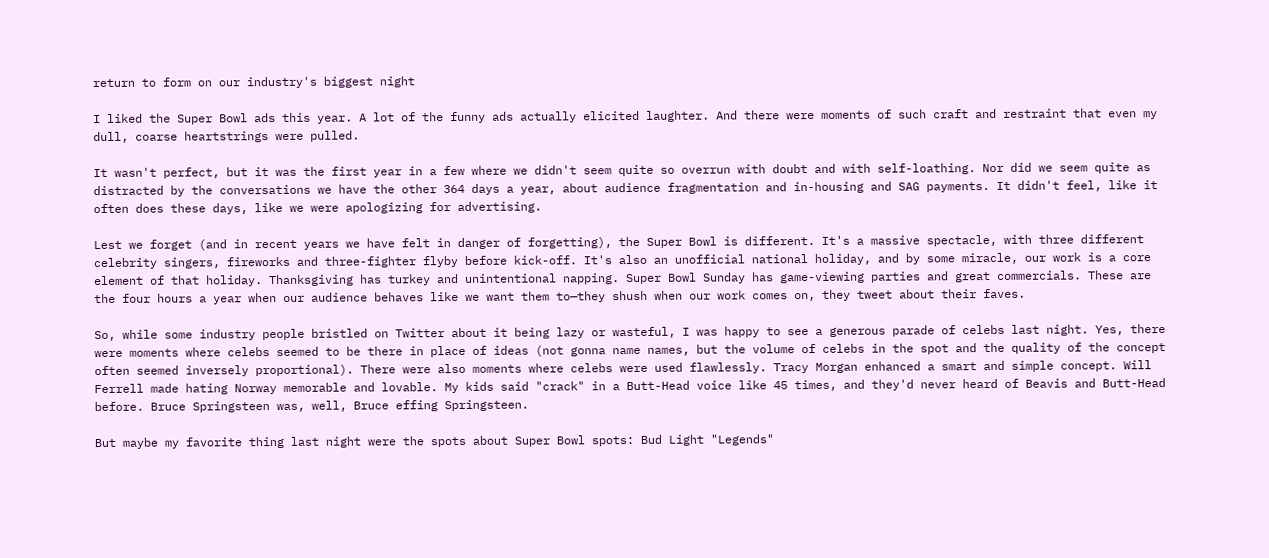return to form on our industry's biggest night

I liked the Super Bowl ads this year. A lot of the funny ads actually elicited laughter. And there were moments of such craft and restraint that even my dull, coarse heartstrings were pulled.

It wasn't perfect, but it was the first year in a few where we didn't seem quite so overrun with doubt and with self-loathing. Nor did we seem quite as distracted by the conversations we have the other 364 days a year, about audience fragmentation and in-housing and SAG payments. It didn't feel, like it often does these days, like we were apologizing for advertising.

Lest we forget (and in recent years we have felt in danger of forgetting), the Super Bowl is different. It's a massive spectacle, with three different celebrity singers, fireworks and three-fighter flyby before kick-off. It's also an unofficial national holiday, and by some miracle, our work is a core element of that holiday. Thanksgiving has turkey and unintentional napping. Super Bowl Sunday has game-viewing parties and great commercials. These are the four hours a year when our audience behaves like we want them to—they shush when our work comes on, they tweet about their faves.

So, while some industry people bristled on Twitter about it being lazy or wasteful, I was happy to see a generous parade of celebs last night. Yes, there were moments where celebs seemed to be there in place of ideas (not gonna name names, but the volume of celebs in the spot and the quality of the concept often seemed inversely proportional). There were also moments where celebs were used flawlessly. Tracy Morgan enhanced a smart and simple concept. Will Ferrell made hating Norway memorable and lovable. My kids said "crack" in a Butt-Head voice like 45 times, and they'd never heard of Beavis and Butt-Head before. Bruce Springsteen was, well, Bruce effing Springsteen.

But maybe my favorite thing last night were the spots about Super Bowl spots: Bud Light "Legends"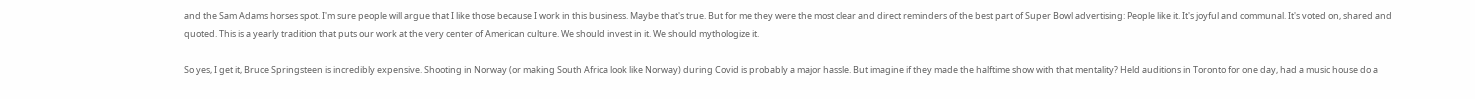and the Sam Adams horses spot. I'm sure people will argue that I like those because I work in this business. Maybe that's true. But for me they were the most clear and direct reminders of the best part of Super Bowl advertising: People like it. It's joyful and communal. It's voted on, shared and quoted. This is a yearly tradition that puts our work at the very center of American culture. We should invest in it. We should mythologize it.

So yes, I get it, Bruce Springsteen is incredibly expensive. Shooting in Norway (or making South Africa look like Norway) during Covid is probably a major hassle. But imagine if they made the halftime show with that mentality? Held auditions in Toronto for one day, had a music house do a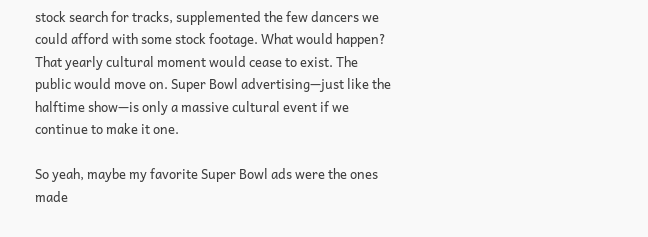stock search for tracks, supplemented the few dancers we could afford with some stock footage. What would happen? That yearly cultural moment would cease to exist. The public would move on. Super Bowl advertising—just like the halftime show—is only a massive cultural event if we continue to make it one.

So yeah, maybe my favorite Super Bowl ads were the ones made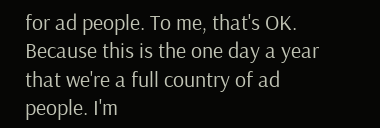for ad people. To me, that's OK. Because this is the one day a year that we're a full country of ad people. I'm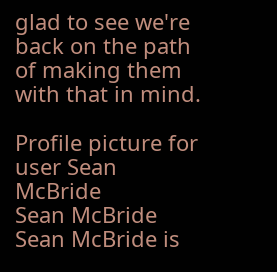glad to see we're back on the path of making them with that in mind.

Profile picture for user Sean McBride
Sean McBride
Sean McBride is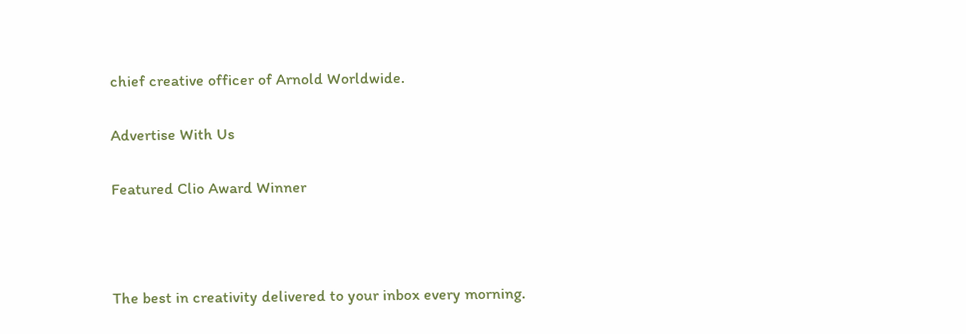chief creative officer of Arnold Worldwide.

Advertise With Us

Featured Clio Award Winner



The best in creativity delivered to your inbox every morning.